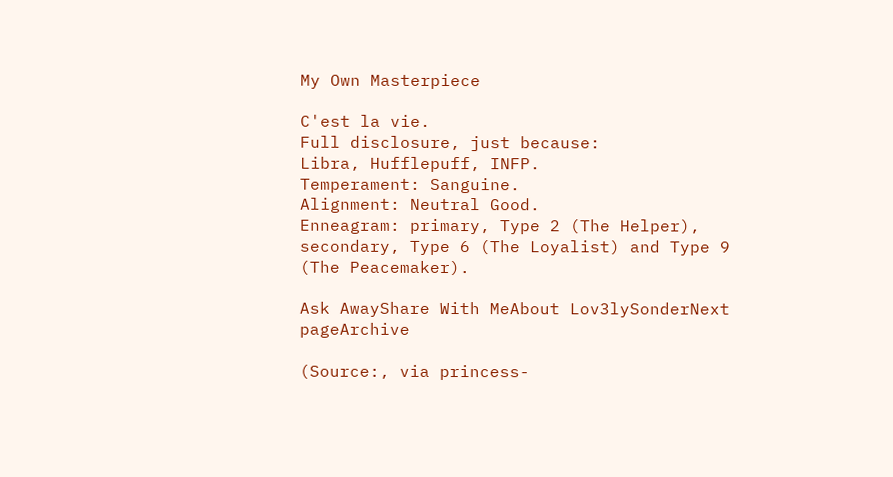My Own Masterpiece

C'est la vie.
Full disclosure, just because:
Libra, Hufflepuff, INFP.
Temperament: Sanguine.
Alignment: Neutral Good.
Enneagram: primary, Type 2 (The Helper), secondary, Type 6 (The Loyalist) and Type 9 (The Peacemaker).

Ask AwayShare With MeAbout Lov3lySonderNext pageArchive

(Source:, via princess-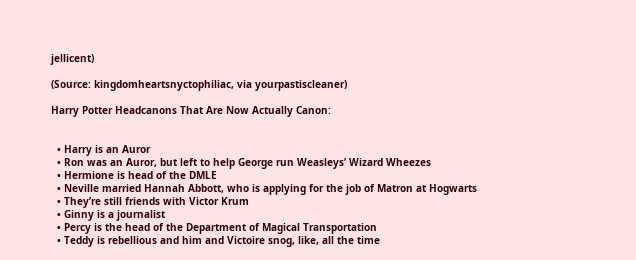jellicent)

(Source: kingdomheartsnyctophiliac, via yourpastiscleaner)

Harry Potter Headcanons That Are Now Actually Canon:


  • Harry is an Auror
  • Ron was an Auror, but left to help George run Weasleys’ Wizard Wheezes
  • Hermione is head of the DMLE
  • Neville married Hannah Abbott, who is applying for the job of Matron at Hogwarts
  • They’re still friends with Victor Krum
  • Ginny is a journalist
  • Percy is the head of the Department of Magical Transportation
  • Teddy is rebellious and him and Victoire snog, like, all the time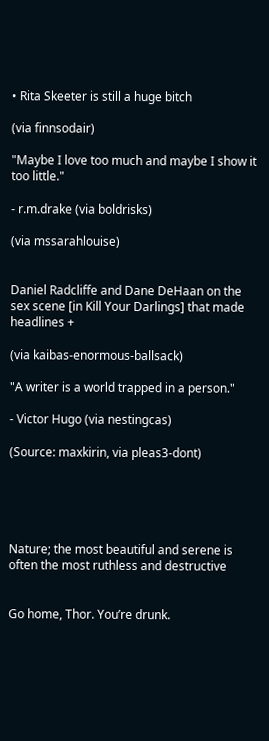• Rita Skeeter is still a huge bitch

(via finnsodair)

"Maybe I love too much and maybe I show it too little."

- r.m.drake (via boldrisks)

(via mssarahlouise)


Daniel Radcliffe and Dane DeHaan on the sex scene [in Kill Your Darlings] that made headlines +

(via kaibas-enormous-ballsack)

"A writer is a world trapped in a person."

- Victor Hugo (via nestingcas)

(Source: maxkirin, via pleas3-dont)





Nature; the most beautiful and serene is often the most ruthless and destructive


Go home, Thor. You’re drunk.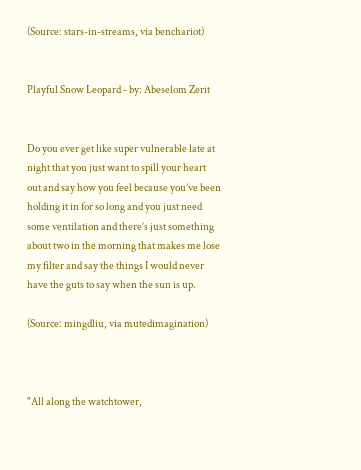(Source: stars-in-streams, via benchariot)


Playful Snow Leopard - by: Abeselom Zerit


Do you ever get like super vulnerable late at night that you just want to spill your heart out and say how you feel because you’ve been holding it in for so long and you just need some ventilation and there’s just something about two in the morning that makes me lose my filter and say the things I would never have the guts to say when the sun is up.

(Source: mingdliu, via mutedimagination)



"All along the watchtower,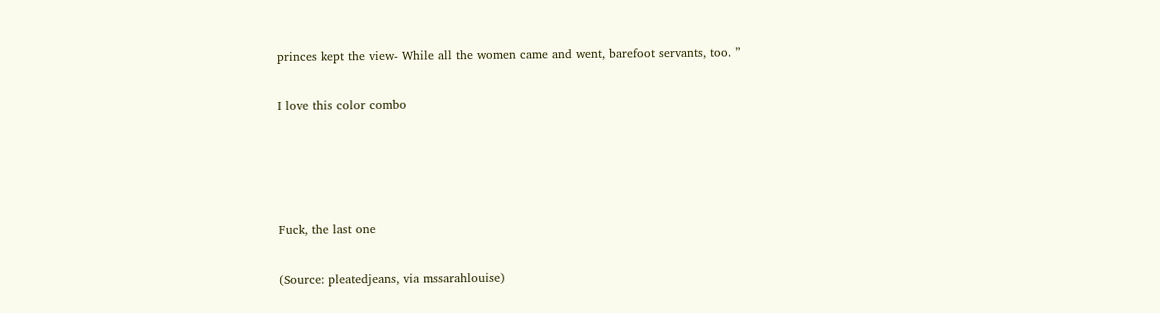princes kept the view- While all the women came and went, barefoot servants, too. ”

I love this color combo




Fuck, the last one

(Source: pleatedjeans, via mssarahlouise)